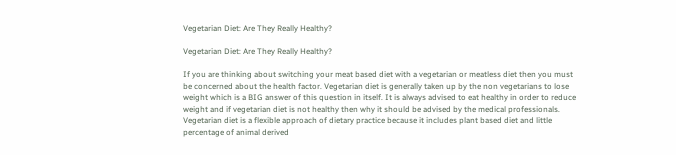Vegetarian Diet: Are They Really Healthy?

Vegetarian Diet: Are They Really Healthy?

If you are thinking about switching your meat based diet with a vegetarian or meatless diet then you must be concerned about the health factor. Vegetarian diet is generally taken up by the non vegetarians to lose weight which is a BIG answer of this question in itself. It is always advised to eat healthy in order to reduce weight and if vegetarian diet is not healthy then why it should be advised by the medical professionals. Vegetarian diet is a flexible approach of dietary practice because it includes plant based diet and little percentage of animal derived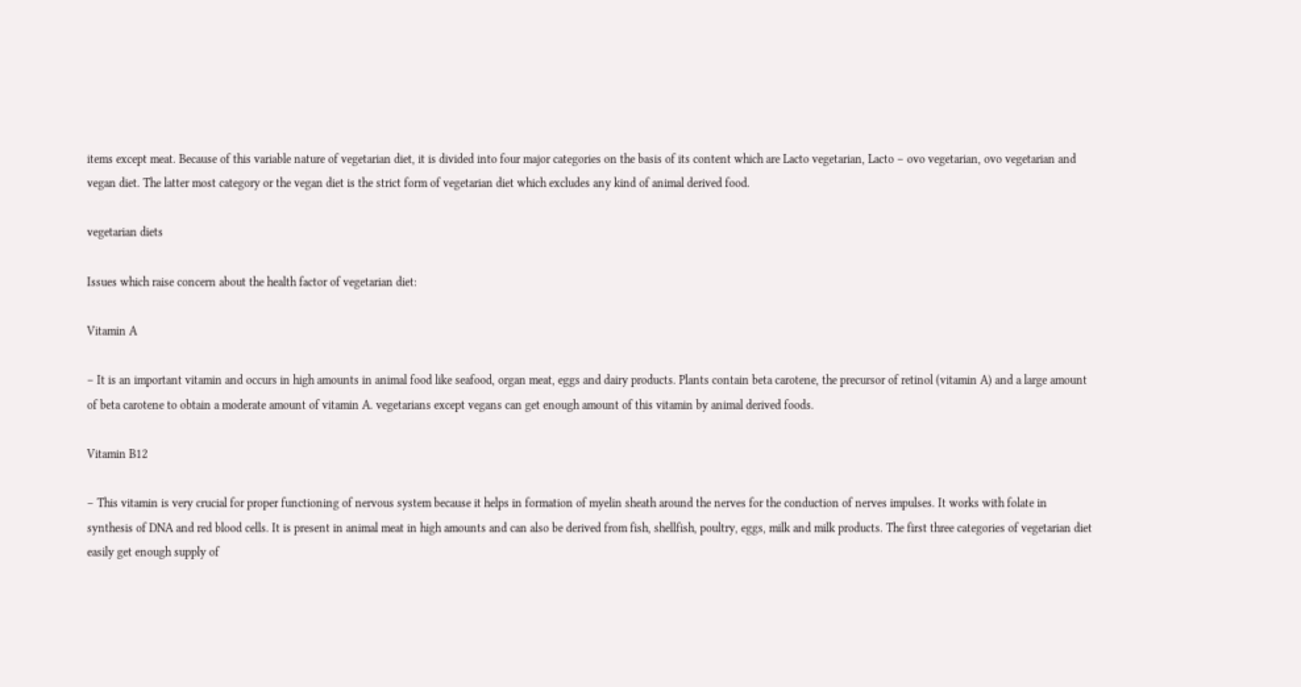items except meat. Because of this variable nature of vegetarian diet, it is divided into four major categories on the basis of its content which are Lacto vegetarian, Lacto – ovo vegetarian, ovo vegetarian and vegan diet. The latter most category or the vegan diet is the strict form of vegetarian diet which excludes any kind of animal derived food.

vegetarian diets

Issues which raise concern about the health factor of vegetarian diet:

Vitamin A

– It is an important vitamin and occurs in high amounts in animal food like seafood, organ meat, eggs and dairy products. Plants contain beta carotene, the precursor of retinol (vitamin A) and a large amount of beta carotene to obtain a moderate amount of vitamin A. vegetarians except vegans can get enough amount of this vitamin by animal derived foods.

Vitamin B12

– This vitamin is very crucial for proper functioning of nervous system because it helps in formation of myelin sheath around the nerves for the conduction of nerves impulses. It works with folate in synthesis of DNA and red blood cells. It is present in animal meat in high amounts and can also be derived from fish, shellfish, poultry, eggs, milk and milk products. The first three categories of vegetarian diet easily get enough supply of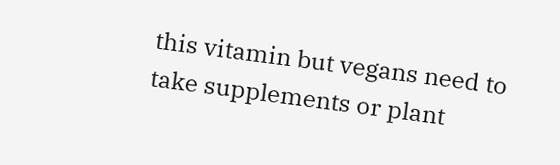this vitamin but vegans need to take supplements or plant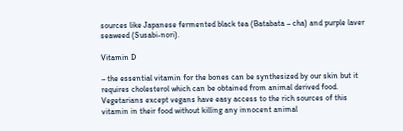sources like Japanese fermented black tea (Batabata – cha) and purple laver seaweed (Susabi-nori).

Vitamin D

– the essential vitamin for the bones can be synthesized by our skin but it requires cholesterol which can be obtained from animal derived food. Vegetarians except vegans have easy access to the rich sources of this vitamin in their food without killing any innocent animal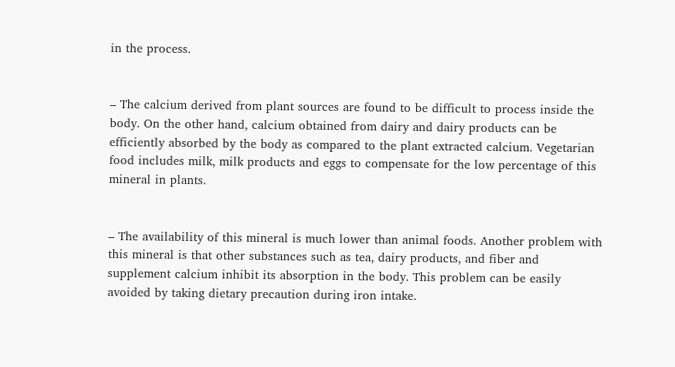in the process.


– The calcium derived from plant sources are found to be difficult to process inside the body. On the other hand, calcium obtained from dairy and dairy products can be efficiently absorbed by the body as compared to the plant extracted calcium. Vegetarian food includes milk, milk products and eggs to compensate for the low percentage of this mineral in plants.


– The availability of this mineral is much lower than animal foods. Another problem with this mineral is that other substances such as tea, dairy products, and fiber and supplement calcium inhibit its absorption in the body. This problem can be easily avoided by taking dietary precaution during iron intake.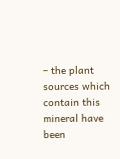– the plant sources which contain this mineral have been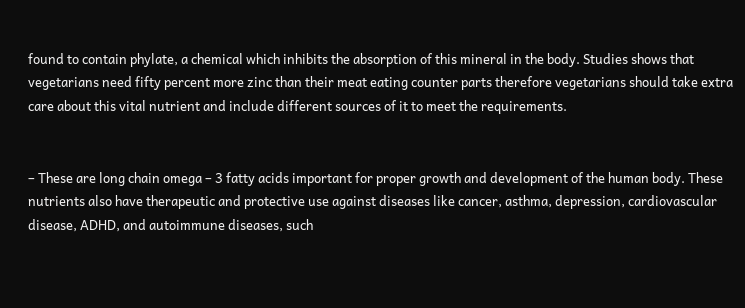found to contain phylate, a chemical which inhibits the absorption of this mineral in the body. Studies shows that vegetarians need fifty percent more zinc than their meat eating counter parts therefore vegetarians should take extra care about this vital nutrient and include different sources of it to meet the requirements.


– These are long chain omega – 3 fatty acids important for proper growth and development of the human body. These nutrients also have therapeutic and protective use against diseases like cancer, asthma, depression, cardiovascular disease, ADHD, and autoimmune diseases, such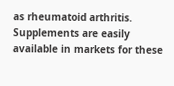as rheumatoid arthritis. Supplements are easily available in markets for these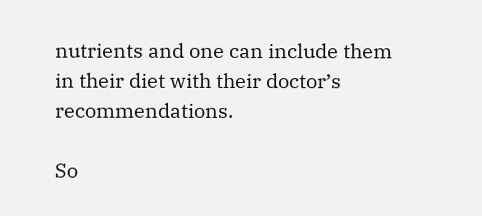nutrients and one can include them in their diet with their doctor’s recommendations.

So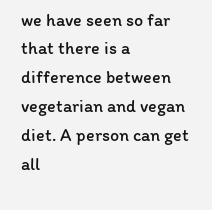we have seen so far that there is a difference between vegetarian and vegan diet. A person can get all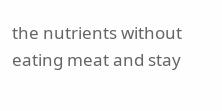the nutrients without eating meat and stay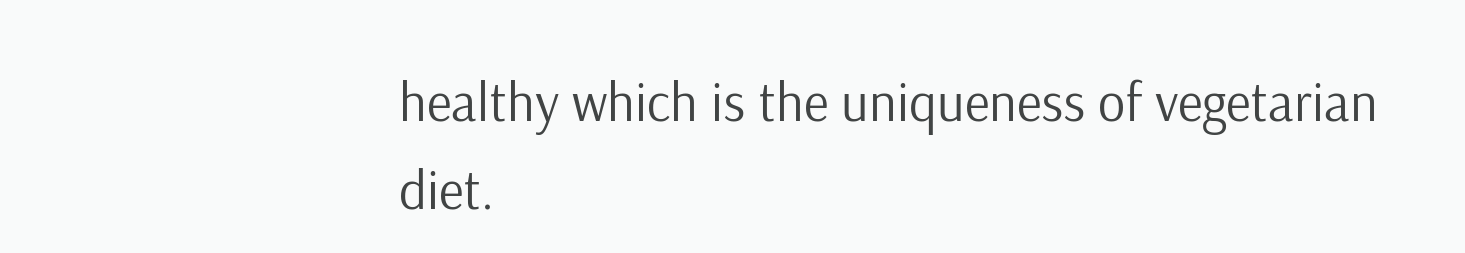healthy which is the uniqueness of vegetarian diet.